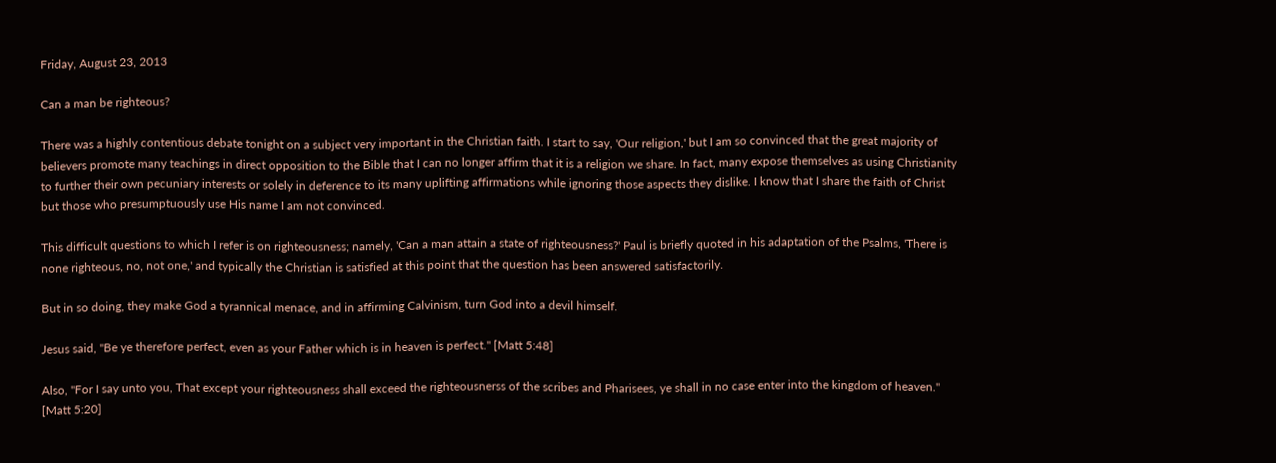Friday, August 23, 2013

Can a man be righteous?

There was a highly contentious debate tonight on a subject very important in the Christian faith. I start to say, 'Our religion,' but I am so convinced that the great majority of believers promote many teachings in direct opposition to the Bible that I can no longer affirm that it is a religion we share. In fact, many expose themselves as using Christianity to further their own pecuniary interests or solely in deference to its many uplifting affirmations while ignoring those aspects they dislike. I know that I share the faith of Christ but those who presumptuously use His name I am not convinced.

This difficult questions to which I refer is on righteousness; namely, 'Can a man attain a state of righteousness?' Paul is briefly quoted in his adaptation of the Psalms, 'There is none righteous, no, not one,' and typically the Christian is satisfied at this point that the question has been answered satisfactorily.

But in so doing, they make God a tyrannical menace, and in affirming Calvinism, turn God into a devil himself.

Jesus said, "Be ye therefore perfect, even as your Father which is in heaven is perfect." [Matt 5:48]

Also, "For I say unto you, That except your righteousness shall exceed the righteousnerss of the scribes and Pharisees, ye shall in no case enter into the kingdom of heaven." [Matt 5:20]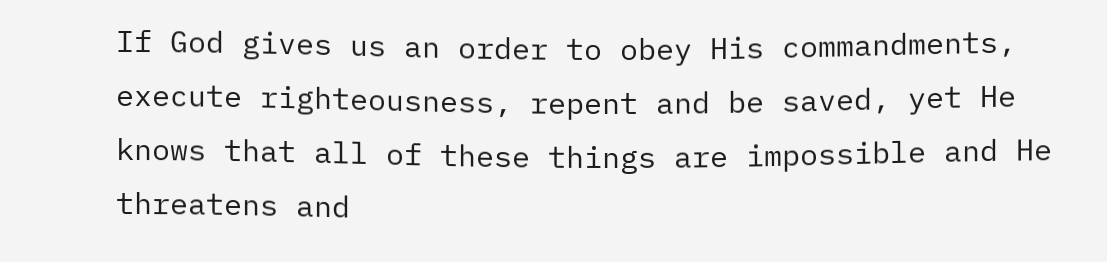If God gives us an order to obey His commandments, execute righteousness, repent and be saved, yet He knows that all of these things are impossible and He threatens and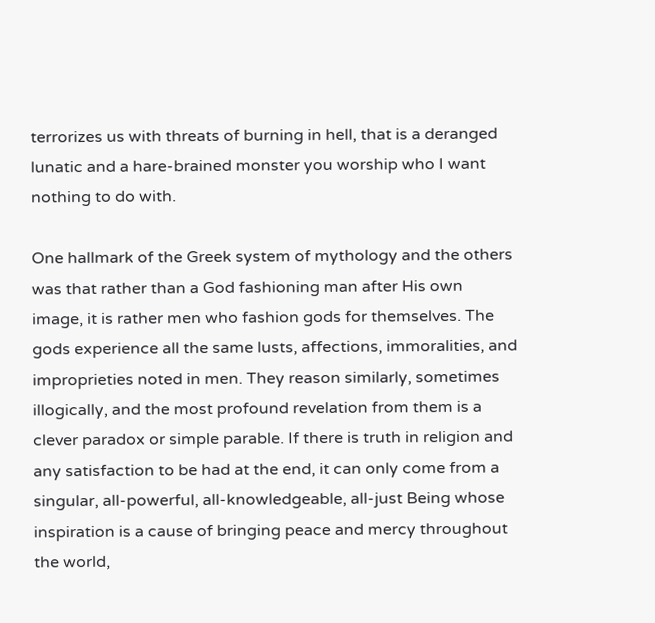terrorizes us with threats of burning in hell, that is a deranged lunatic and a hare-brained monster you worship who I want nothing to do with.

One hallmark of the Greek system of mythology and the others was that rather than a God fashioning man after His own image, it is rather men who fashion gods for themselves. The gods experience all the same lusts, affections, immoralities, and improprieties noted in men. They reason similarly, sometimes illogically, and the most profound revelation from them is a clever paradox or simple parable. If there is truth in religion and any satisfaction to be had at the end, it can only come from a singular, all-powerful, all-knowledgeable, all-just Being whose inspiration is a cause of bringing peace and mercy throughout the world,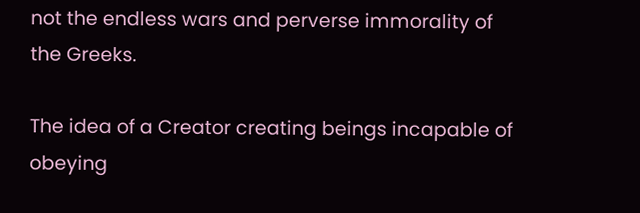not the endless wars and perverse immorality of the Greeks.

The idea of a Creator creating beings incapable of obeying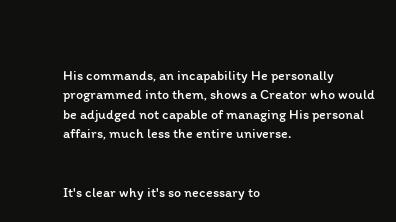His commands, an incapability He personally programmed into them, shows a Creator who would be adjudged not capable of managing His personal affairs, much less the entire universe.


It's clear why it's so necessary to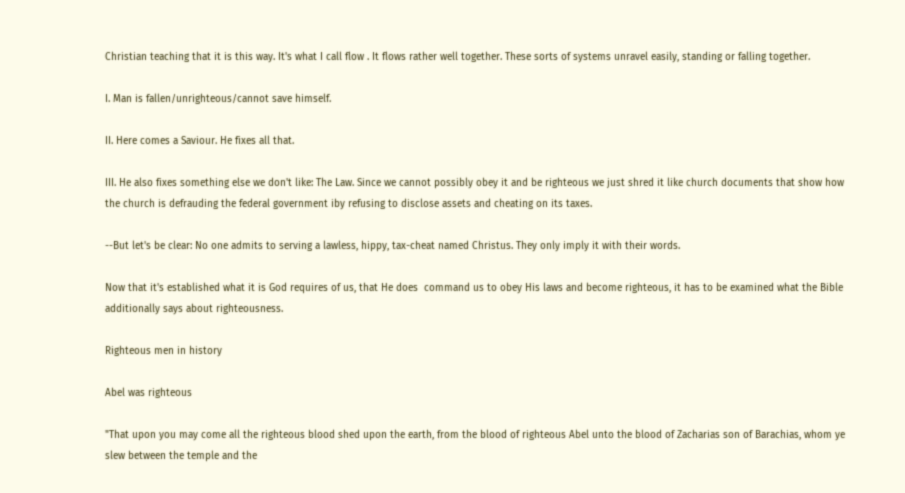Christian teaching that it is this way. It's what I call flow . It flows rather well together. These sorts of systems unravel easily, standing or falling together.

I. Man is fallen/unrighteous/cannot save himself.

II. Here comes a Saviour. He fixes all that.

III. He also fixes something else we don't like: The Law. Since we cannot possibly obey it and be righteous we just shred it like church documents that show how the church is defrauding the federal government iby refusing to disclose assets and cheating on its taxes.

--But let's be clear: No one admits to serving a lawless, hippy, tax-cheat named Christus. They only imply it with their words.

Now that it's established what it is God requires of us, that He does  command us to obey His laws and become righteous, it has to be examined what the Bible additionally says about righteousness.

Righteous men in history

Abel was righteous

"That upon you may come all the righteous blood shed upon the earth, from the blood of righteous Abel unto the blood of Zacharias son of Barachias, whom ye slew between the temple and the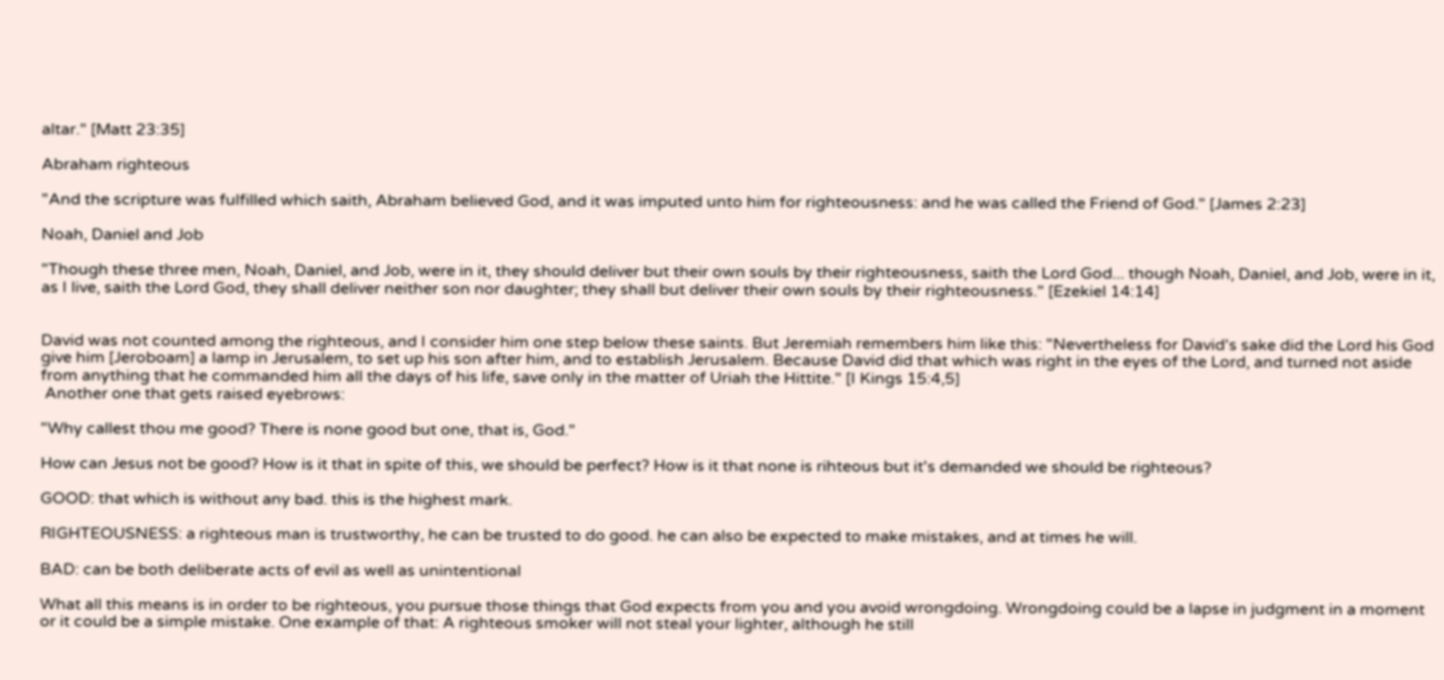altar." [Matt 23:35]

Abraham righteous

"And the scripture was fulfilled which saith, Abraham believed God, and it was imputed unto him for righteousness: and he was called the Friend of God." [James 2:23]

Noah, Daniel and Job

"Though these three men, Noah, Daniel, and Job, were in it, they should deliver but their own souls by their righteousness, saith the Lord God... though Noah, Daniel, and Job, were in it, as I live, saith the Lord God, they shall deliver neither son nor daughter; they shall but deliver their own souls by their righteousness." [Ezekiel 14:14]


David was not counted among the righteous, and I consider him one step below these saints. But Jeremiah remembers him like this: "Nevertheless for David's sake did the Lord his God give him [Jeroboam] a lamp in Jerusalem, to set up his son after him, and to establish Jerusalem. Because David did that which was right in the eyes of the Lord, and turned not aside from anything that he commanded him all the days of his life, save only in the matter of Uriah the Hittite." [I Kings 15:4,5]
 Another one that gets raised eyebrows:

"Why callest thou me good? There is none good but one, that is, God."

How can Jesus not be good? How is it that in spite of this, we should be perfect? How is it that none is rihteous but it's demanded we should be righteous?

GOOD: that which is without any bad. this is the highest mark.

RIGHTEOUSNESS: a righteous man is trustworthy, he can be trusted to do good. he can also be expected to make mistakes, and at times he will.

BAD: can be both deliberate acts of evil as well as unintentional

What all this means is in order to be righteous, you pursue those things that God expects from you and you avoid wrongdoing. Wrongdoing could be a lapse in judgment in a moment or it could be a simple mistake. One example of that: A righteous smoker will not steal your lighter, although he still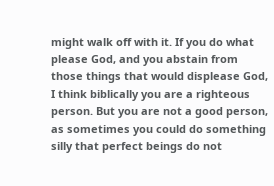might walk off with it. If you do what please God, and you abstain from those things that would displease God, I think biblically you are a righteous person. But you are not a good person, as sometimes you could do something silly that perfect beings do not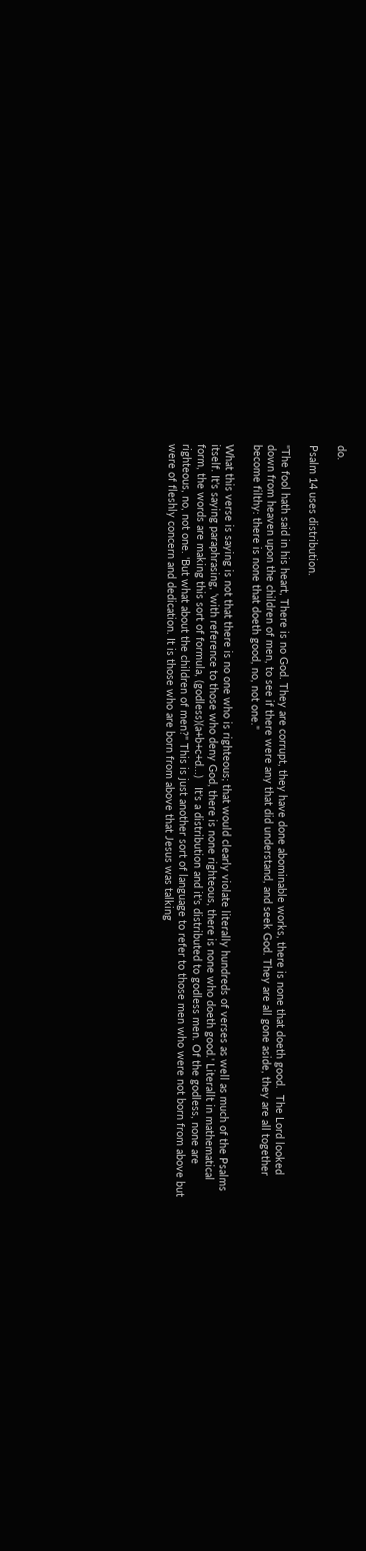do.

Psalm 14 uses distribution.

"The fool hath said in his heart, There is no God. They are corrupt, they have done abominable works, there is none that doeth good.  The Lord looked down from heaven upon the children of men, to see if there were any that did understand, and seek God. They are all gone aside, they are all together become filthy: there is none that doeth good, no, not one."

What this verse is saying is not that there is no one who is righteous; that would clearly violate literally hundreds of verses as well as much of the Psalms itself. It's saying paraphrasing, 'with reference to those who deny God, there is none righteous, there is none who doeth good.' Literallt in mathematical form, the words are making this sort of formula, (godless)(a+b+c+d...)   It's a distribution and it's distributed to godless men. Of the godless, none are righteous, no, not one. 'But what about the children of men?" This is just another sort of language to refer to those men who were not born from above but were of fleshly concern and dedication. It is those who are born from above that Jesus was talking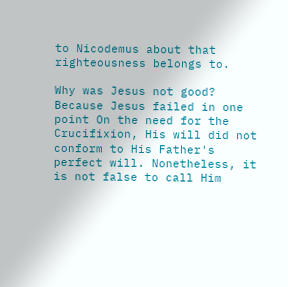to Nicodemus about that righteousness belongs to.

Why was Jesus not good? Because Jesus failed in one point On the need for the Crucifixion, His will did not conform to His Father's perfect will. Nonetheless, it is not false to call Him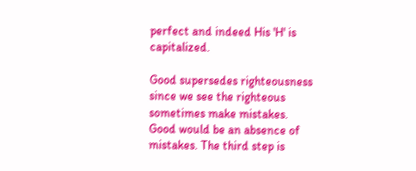perfect and indeed His 'H' is capitalized.

Good supersedes righteousness since we see the righteous sometimes make mistakes. Good would be an absence of mistakes. The third step is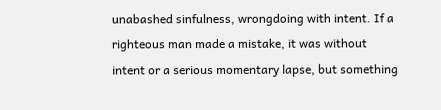unabashed sinfulness, wrongdoing with intent. If a righteous man made a mistake, it was without intent or a serious momentary lapse, but something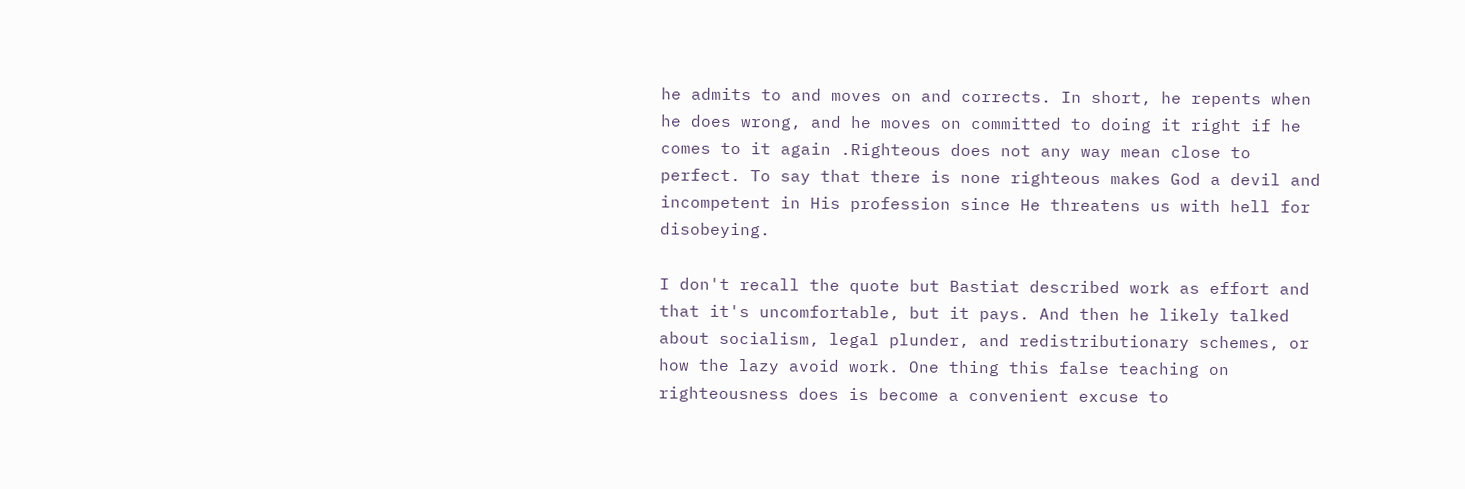he admits to and moves on and corrects. In short, he repents when he does wrong, and he moves on committed to doing it right if he comes to it again .Righteous does not any way mean close to perfect. To say that there is none righteous makes God a devil and incompetent in His profession since He threatens us with hell for disobeying.

I don't recall the quote but Bastiat described work as effort and that it's uncomfortable, but it pays. And then he likely talked about socialism, legal plunder, and redistributionary schemes, or how the lazy avoid work. One thing this false teaching on righteousness does is become a convenient excuse to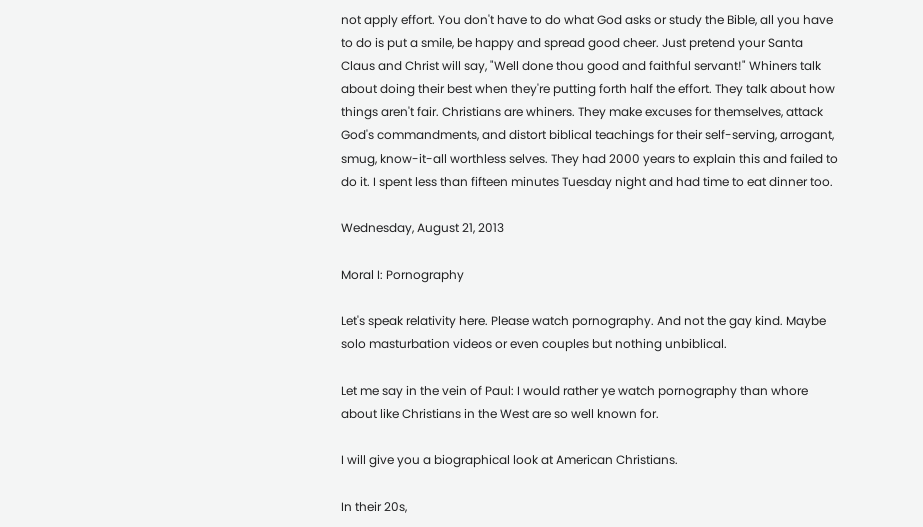not apply effort. You don't have to do what God asks or study the Bible, all you have to do is put a smile, be happy and spread good cheer. Just pretend your Santa Claus and Christ will say, "Well done thou good and faithful servant!" Whiners talk about doing their best when they're putting forth half the effort. They talk about how things aren't fair. Christians are whiners. They make excuses for themselves, attack God's commandments, and distort biblical teachings for their self-serving, arrogant, smug, know-it-all worthless selves. They had 2000 years to explain this and failed to do it. I spent less than fifteen minutes Tuesday night and had time to eat dinner too.

Wednesday, August 21, 2013

Moral I: Pornography

Let's speak relativity here. Please watch pornography. And not the gay kind. Maybe solo masturbation videos or even couples but nothing unbiblical.

Let me say in the vein of Paul: I would rather ye watch pornography than whore about like Christians in the West are so well known for.

I will give you a biographical look at American Christians.

In their 20s,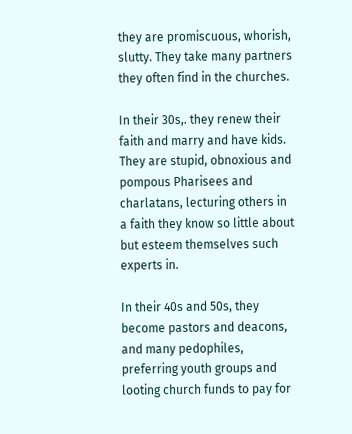they are promiscuous, whorish, slutty. They take many partners they often find in the churches.

In their 30s,. they renew their faith and marry and have kids. They are stupid, obnoxious and pompous Pharisees and charlatans, lecturing others in a faith they know so little about but esteem themselves such experts in.

In their 40s and 50s, they become pastors and deacons, and many pedophiles, preferring youth groups and looting church funds to pay for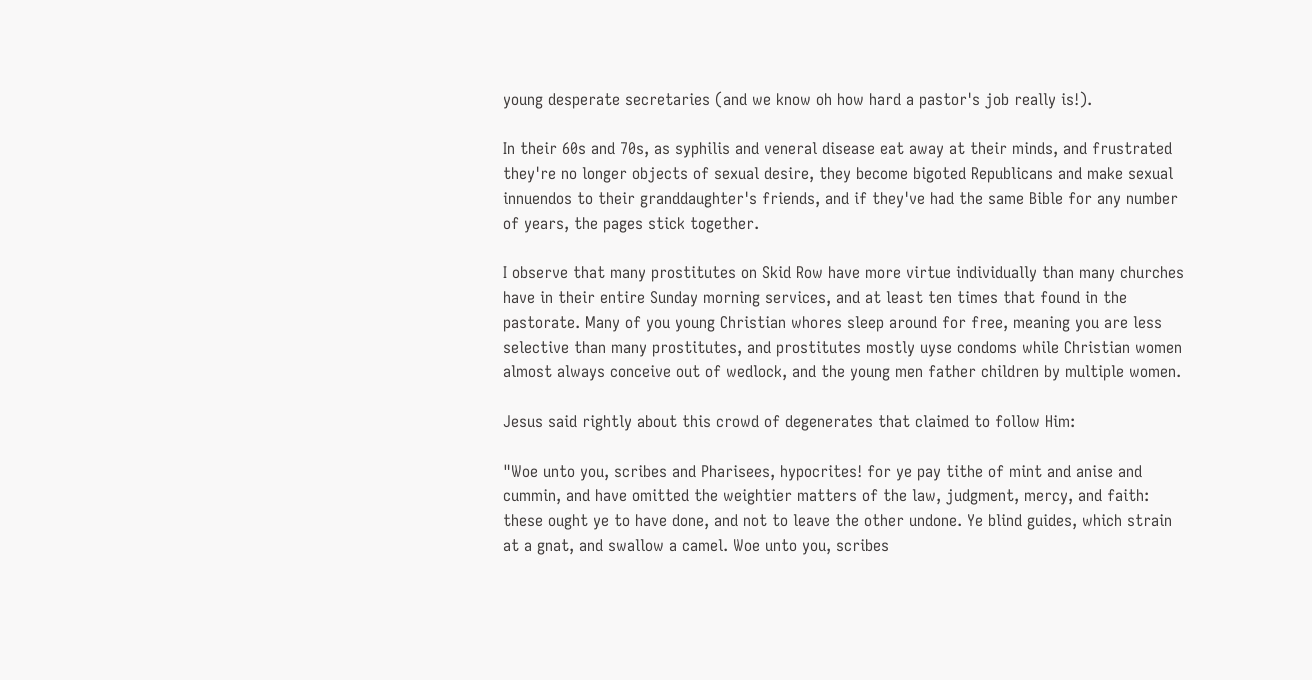young desperate secretaries (and we know oh how hard a pastor's job really is!).

In their 60s and 70s, as syphilis and veneral disease eat away at their minds, and frustrated they're no longer objects of sexual desire, they become bigoted Republicans and make sexual innuendos to their granddaughter's friends, and if they've had the same Bible for any number of years, the pages stick together.

I observe that many prostitutes on Skid Row have more virtue individually than many churches have in their entire Sunday morning services, and at least ten times that found in the pastorate. Many of you young Christian whores sleep around for free, meaning you are less selective than many prostitutes, and prostitutes mostly uyse condoms while Christian women almost always conceive out of wedlock, and the young men father children by multiple women.

Jesus said rightly about this crowd of degenerates that claimed to follow Him:

"Woe unto you, scribes and Pharisees, hypocrites! for ye pay tithe of mint and anise and cummin, and have omitted the weightier matters of the law, judgment, mercy, and faith: these ought ye to have done, and not to leave the other undone. Ye blind guides, which strain at a gnat, and swallow a camel. Woe unto you, scribes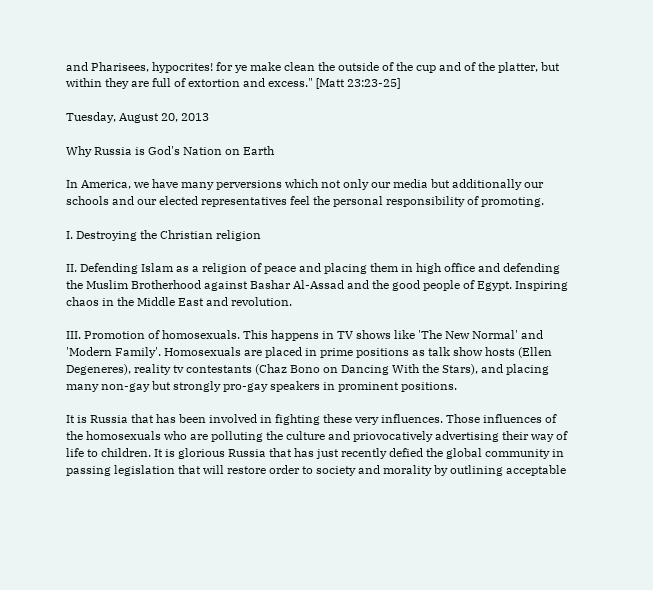and Pharisees, hypocrites! for ye make clean the outside of the cup and of the platter, but within they are full of extortion and excess." [Matt 23:23-25]

Tuesday, August 20, 2013

Why Russia is God's Nation on Earth

In America, we have many perversions which not only our media but additionally our schools and our elected representatives feel the personal responsibility of promoting.

I. Destroying the Christian religion

II. Defending Islam as a religion of peace and placing them in high office and defending the Muslim Brotherhood against Bashar Al-Assad and the good people of Egypt. Inspiring chaos in the Middle East and revolution.

III. Promotion of homosexuals. This happens in TV shows like 'The New Normal' and 'Modern Family'. Homosexuals are placed in prime positions as talk show hosts (Ellen Degeneres), reality tv contestants (Chaz Bono on Dancing With the Stars), and placing many non-gay but strongly pro-gay speakers in prominent positions.

It is Russia that has been involved in fighting these very influences. Those influences of the homosexuals who are polluting the culture and priovocatively advertising their way of life to children. It is glorious Russia that has just recently defied the global community in passing legislation that will restore order to society and morality by outlining acceptable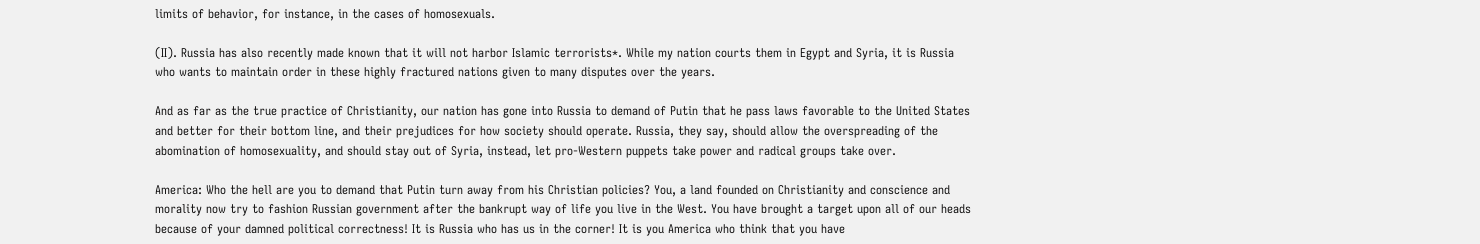limits of behavior, for instance, in the cases of homosexuals.

(II). Russia has also recently made known that it will not harbor Islamic terrorists*. While my nation courts them in Egypt and Syria, it is Russia who wants to maintain order in these highly fractured nations given to many disputes over the years.

And as far as the true practice of Christianity, our nation has gone into Russia to demand of Putin that he pass laws favorable to the United States and better for their bottom line, and their prejudices for how society should operate. Russia, they say, should allow the overspreading of the abomination of homosexuality, and should stay out of Syria, instead, let pro-Western puppets take power and radical groups take over.

America: Who the hell are you to demand that Putin turn away from his Christian policies? You, a land founded on Christianity and conscience and morality now try to fashion Russian government after the bankrupt way of life you live in the West. You have brought a target upon all of our heads because of your damned political correctness! It is Russia who has us in the corner! It is you America who think that you have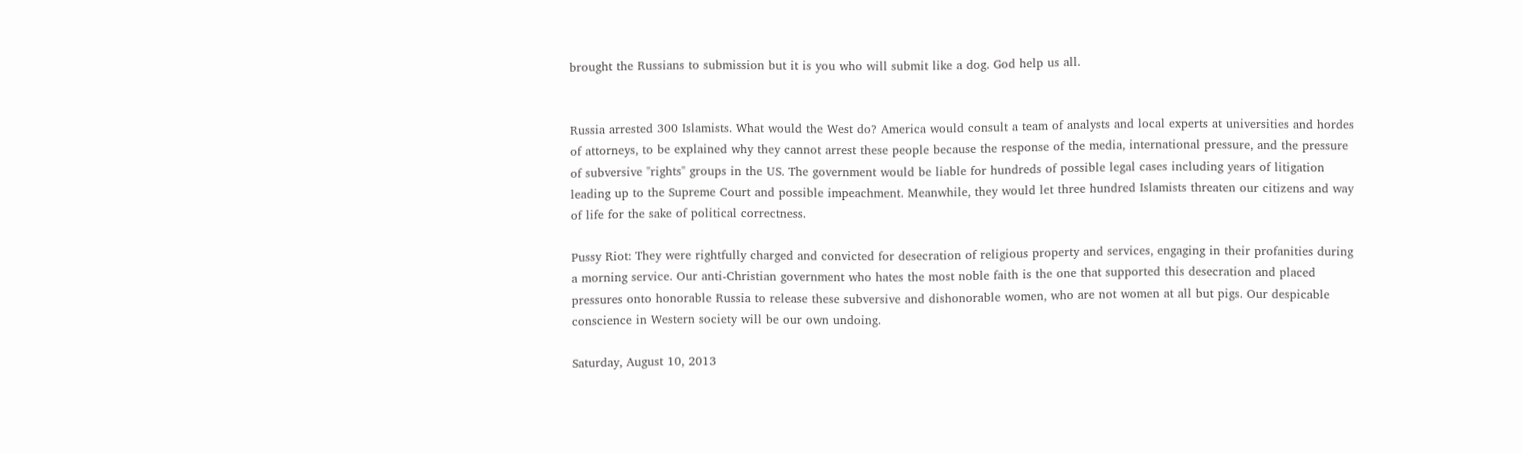brought the Russians to submission but it is you who will submit like a dog. God help us all.


Russia arrested 300 Islamists. What would the West do? America would consult a team of analysts and local experts at universities and hordes of attorneys, to be explained why they cannot arrest these people because the response of the media, international pressure, and the pressure of subversive "rights" groups in the US. The government would be liable for hundreds of possible legal cases including years of litigation leading up to the Supreme Court and possible impeachment. Meanwhile, they would let three hundred Islamists threaten our citizens and way of life for the sake of political correctness.

Pussy Riot: They were rightfully charged and convicted for desecration of religious property and services, engaging in their profanities during a morning service. Our anti-Christian government who hates the most noble faith is the one that supported this desecration and placed pressures onto honorable Russia to release these subversive and dishonorable women, who are not women at all but pigs. Our despicable conscience in Western society will be our own undoing.

Saturday, August 10, 2013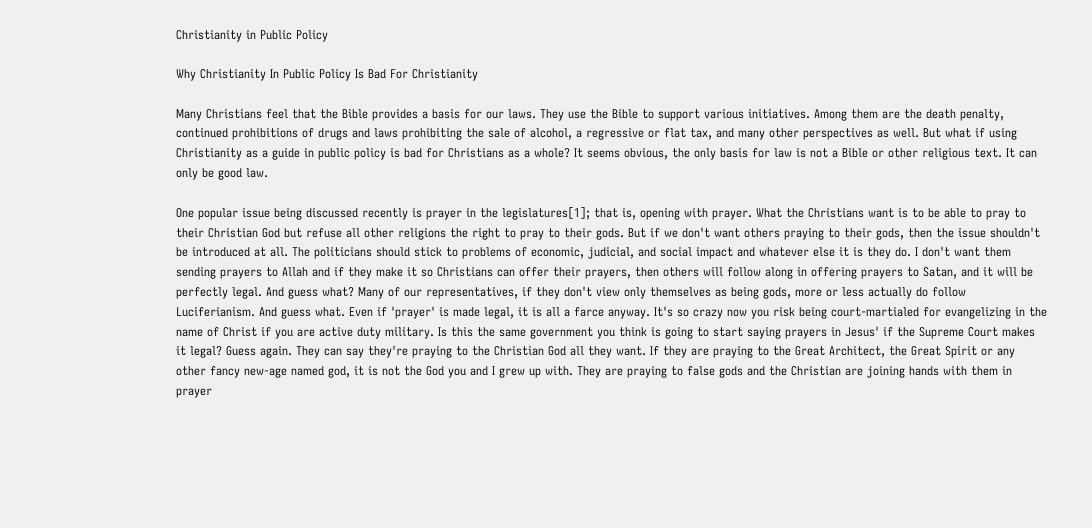Christianity in Public Policy

Why Christianity In Public Policy Is Bad For Christianity

Many Christians feel that the Bible provides a basis for our laws. They use the Bible to support various initiatives. Among them are the death penalty, continued prohibitions of drugs and laws prohibiting the sale of alcohol, a regressive or flat tax, and many other perspectives as well. But what if using Christianity as a guide in public policy is bad for Christians as a whole? It seems obvious, the only basis for law is not a Bible or other religious text. It can only be good law.

One popular issue being discussed recently is prayer in the legislatures[1]; that is, opening with prayer. What the Christians want is to be able to pray to their Christian God but refuse all other religions the right to pray to their gods. But if we don't want others praying to their gods, then the issue shouldn't be introduced at all. The politicians should stick to problems of economic, judicial, and social impact and whatever else it is they do. I don't want them sending prayers to Allah and if they make it so Christians can offer their prayers, then others will follow along in offering prayers to Satan, and it will be perfectly legal. And guess what? Many of our representatives, if they don't view only themselves as being gods, more or less actually do follow Luciferianism. And guess what. Even if 'prayer' is made legal, it is all a farce anyway. It's so crazy now you risk being court-martialed for evangelizing in the name of Christ if you are active duty military. Is this the same government you think is going to start saying prayers in Jesus' if the Supreme Court makes it legal? Guess again. They can say they're praying to the Christian God all they want. If they are praying to the Great Architect, the Great Spirit or any other fancy new-age named god, it is not the God you and I grew up with. They are praying to false gods and the Christian are joining hands with them in prayer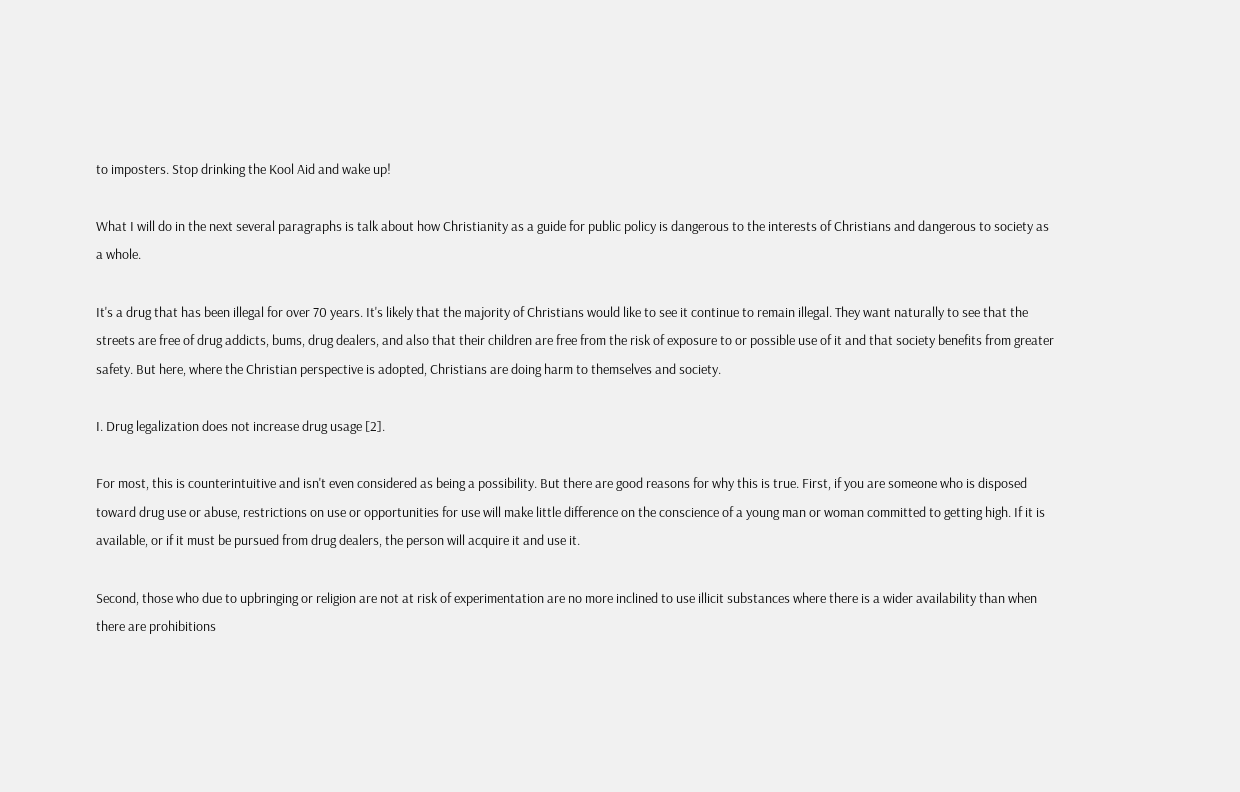to imposters. Stop drinking the Kool Aid and wake up!

What I will do in the next several paragraphs is talk about how Christianity as a guide for public policy is dangerous to the interests of Christians and dangerous to society as a whole.

It's a drug that has been illegal for over 70 years. It's likely that the majority of Christians would like to see it continue to remain illegal. They want naturally to see that the streets are free of drug addicts, bums, drug dealers, and also that their children are free from the risk of exposure to or possible use of it and that society benefits from greater safety. But here, where the Christian perspective is adopted, Christians are doing harm to themselves and society.

I. Drug legalization does not increase drug usage [2].

For most, this is counterintuitive and isn't even considered as being a possibility. But there are good reasons for why this is true. First, if you are someone who is disposed toward drug use or abuse, restrictions on use or opportunities for use will make little difference on the conscience of a young man or woman committed to getting high. If it is available, or if it must be pursued from drug dealers, the person will acquire it and use it.

Second, those who due to upbringing or religion are not at risk of experimentation are no more inclined to use illicit substances where there is a wider availability than when there are prohibitions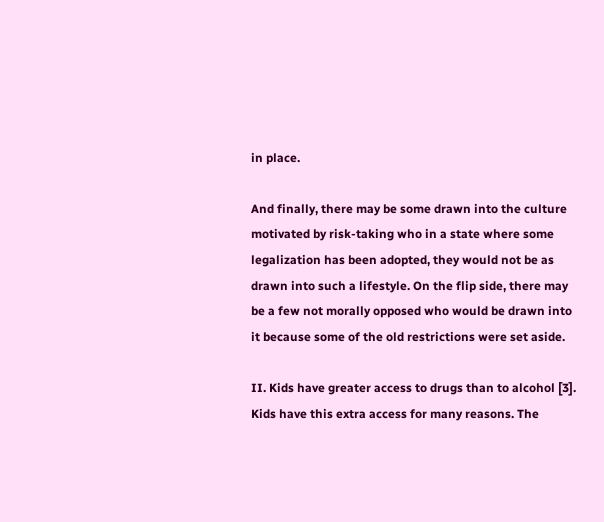in place.

And finally, there may be some drawn into the culture motivated by risk-taking who in a state where some legalization has been adopted, they would not be as drawn into such a lifestyle. On the flip side, there may be a few not morally opposed who would be drawn into it because some of the old restrictions were set aside.

II. Kids have greater access to drugs than to alcohol [3]. Kids have this extra access for many reasons. The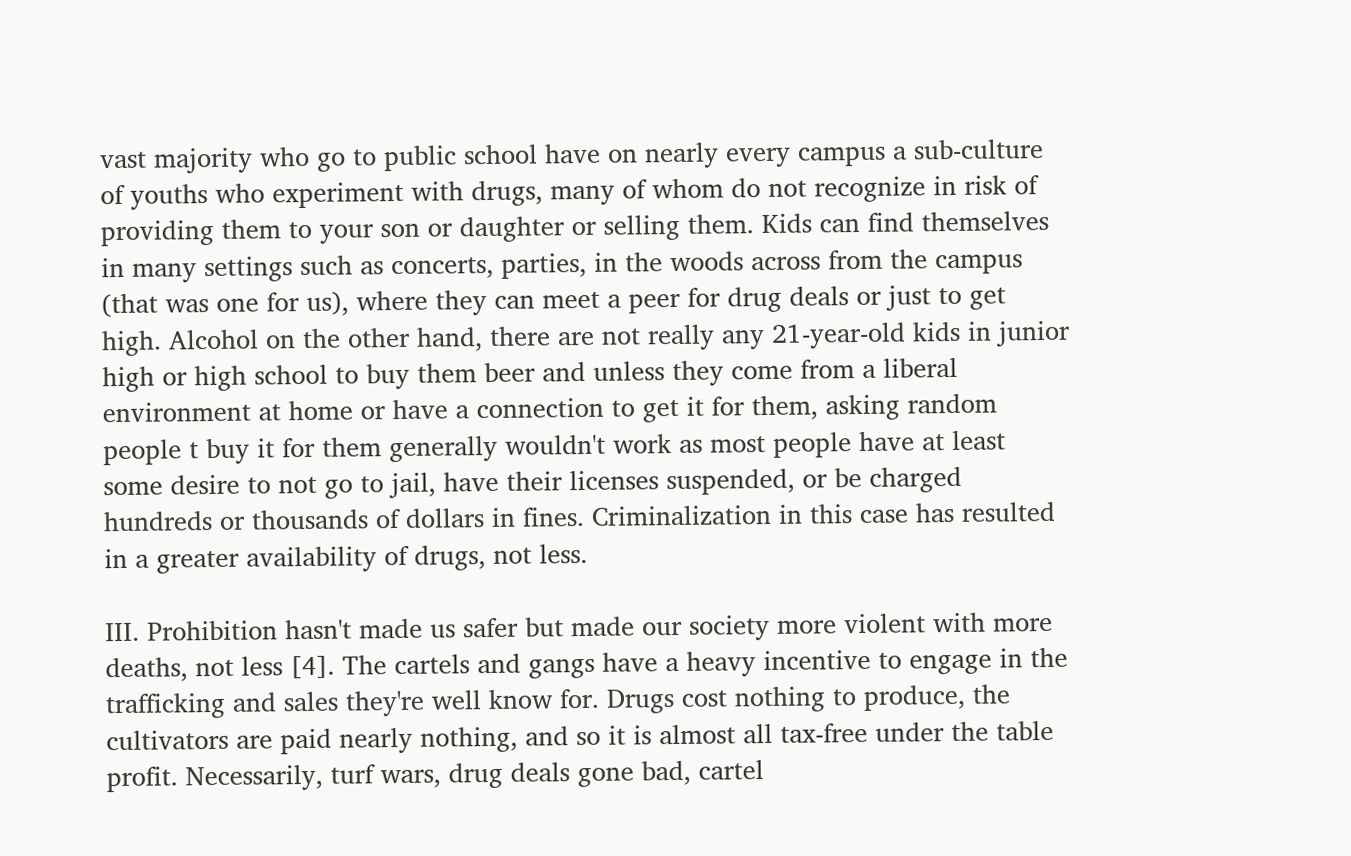vast majority who go to public school have on nearly every campus a sub-culture of youths who experiment with drugs, many of whom do not recognize in risk of providing them to your son or daughter or selling them. Kids can find themselves in many settings such as concerts, parties, in the woods across from the campus (that was one for us), where they can meet a peer for drug deals or just to get high. Alcohol on the other hand, there are not really any 21-year-old kids in junior high or high school to buy them beer and unless they come from a liberal environment at home or have a connection to get it for them, asking random people t buy it for them generally wouldn't work as most people have at least some desire to not go to jail, have their licenses suspended, or be charged hundreds or thousands of dollars in fines. Criminalization in this case has resulted in a greater availability of drugs, not less.

III. Prohibition hasn't made us safer but made our society more violent with more deaths, not less [4]. The cartels and gangs have a heavy incentive to engage in the trafficking and sales they're well know for. Drugs cost nothing to produce, the cultivators are paid nearly nothing, and so it is almost all tax-free under the table profit. Necessarily, turf wars, drug deals gone bad, cartel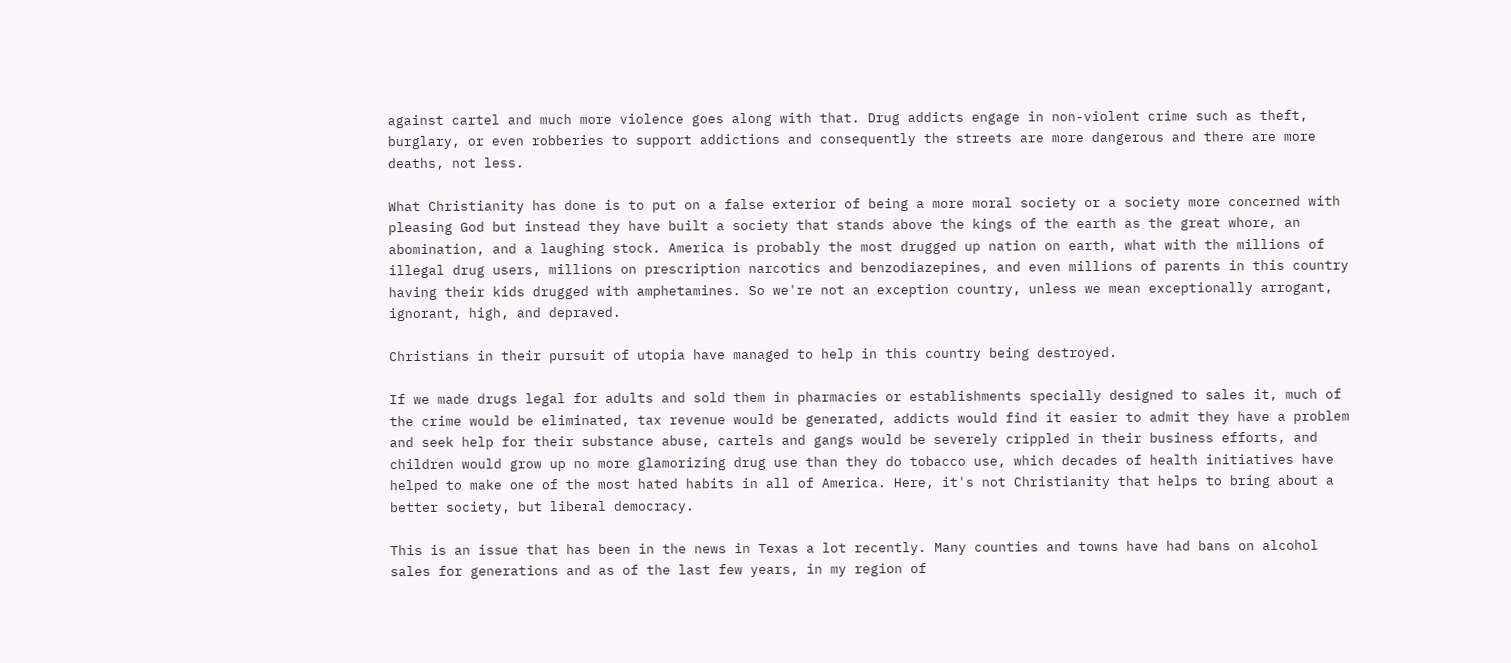against cartel and much more violence goes along with that. Drug addicts engage in non-violent crime such as theft, burglary, or even robberies to support addictions and consequently the streets are more dangerous and there are more deaths, not less.

What Christianity has done is to put on a false exterior of being a more moral society or a society more concerned with pleasing God but instead they have built a society that stands above the kings of the earth as the great whore, an abomination, and a laughing stock. America is probably the most drugged up nation on earth, what with the millions of illegal drug users, millions on prescription narcotics and benzodiazepines, and even millions of parents in this country having their kids drugged with amphetamines. So we're not an exception country, unless we mean exceptionally arrogant, ignorant, high, and depraved.

Christians in their pursuit of utopia have managed to help in this country being destroyed.

If we made drugs legal for adults and sold them in pharmacies or establishments specially designed to sales it, much of the crime would be eliminated, tax revenue would be generated, addicts would find it easier to admit they have a problem and seek help for their substance abuse, cartels and gangs would be severely crippled in their business efforts, and children would grow up no more glamorizing drug use than they do tobacco use, which decades of health initiatives have helped to make one of the most hated habits in all of America. Here, it's not Christianity that helps to bring about a better society, but liberal democracy.

This is an issue that has been in the news in Texas a lot recently. Many counties and towns have had bans on alcohol sales for generations and as of the last few years, in my region of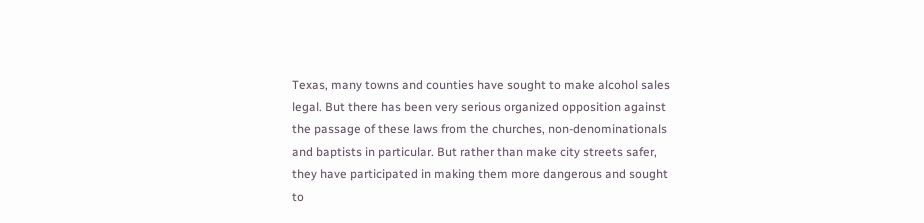Texas, many towns and counties have sought to make alcohol sales legal. But there has been very serious organized opposition against the passage of these laws from the churches, non-denominationals and baptists in particular. But rather than make city streets safer, they have participated in making them more dangerous and sought to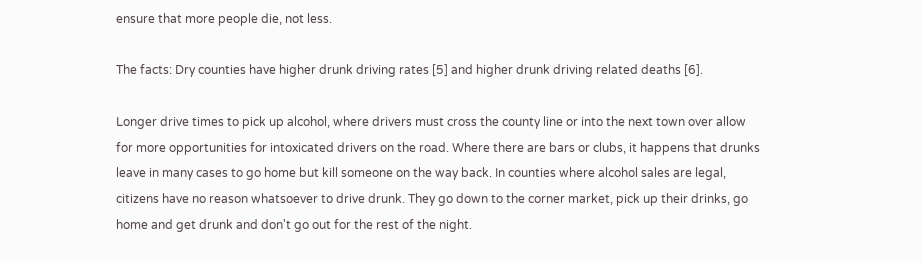ensure that more people die, not less.

The facts: Dry counties have higher drunk driving rates [5] and higher drunk driving related deaths [6].

Longer drive times to pick up alcohol, where drivers must cross the county line or into the next town over allow for more opportunities for intoxicated drivers on the road. Where there are bars or clubs, it happens that drunks leave in many cases to go home but kill someone on the way back. In counties where alcohol sales are legal, citizens have no reason whatsoever to drive drunk. They go down to the corner market, pick up their drinks, go home and get drunk and don't go out for the rest of the night.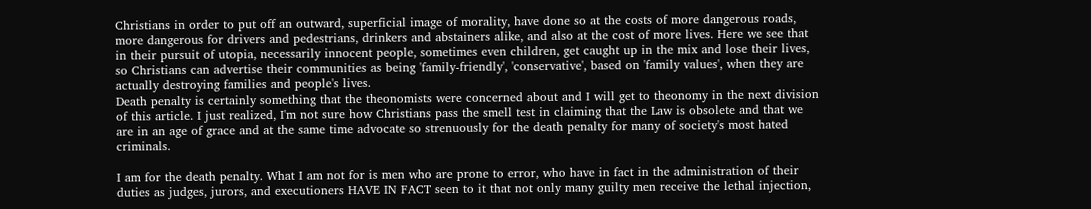Christians in order to put off an outward, superficial image of morality, have done so at the costs of more dangerous roads, more dangerous for drivers and pedestrians, drinkers and abstainers alike, and also at the cost of more lives. Here we see that in their pursuit of utopia, necessarily innocent people, sometimes even children, get caught up in the mix and lose their lives, so Christians can advertise their communities as being 'family-friendly', 'conservative', based on 'family values', when they are actually destroying families and people's lives.
Death penalty is certainly something that the theonomists were concerned about and I will get to theonomy in the next division of this article. I just realized, I'm not sure how Christians pass the smell test in claiming that the Law is obsolete and that we are in an age of grace and at the same time advocate so strenuously for the death penalty for many of society's most hated criminals.

I am for the death penalty. What I am not for is men who are prone to error, who have in fact in the administration of their duties as judges, jurors, and executioners HAVE IN FACT seen to it that not only many guilty men receive the lethal injection,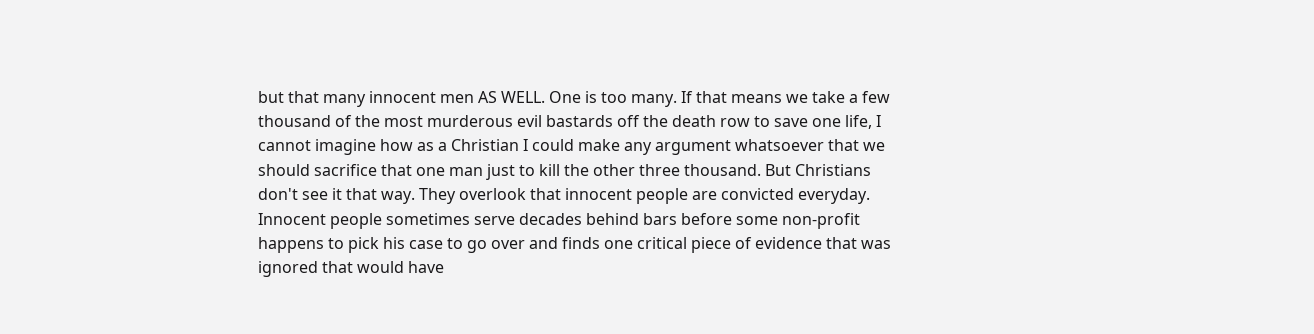but that many innocent men AS WELL. One is too many. If that means we take a few thousand of the most murderous evil bastards off the death row to save one life, I cannot imagine how as a Christian I could make any argument whatsoever that we should sacrifice that one man just to kill the other three thousand. But Christians don't see it that way. They overlook that innocent people are convicted everyday. Innocent people sometimes serve decades behind bars before some non-profit happens to pick his case to go over and finds one critical piece of evidence that was ignored that would have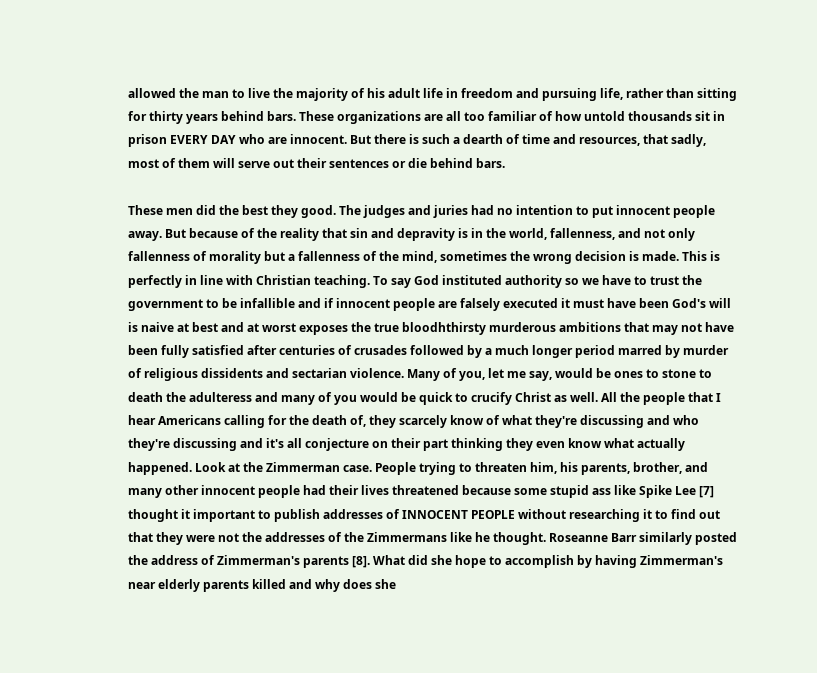allowed the man to live the majority of his adult life in freedom and pursuing life, rather than sitting for thirty years behind bars. These organizations are all too familiar of how untold thousands sit in prison EVERY DAY who are innocent. But there is such a dearth of time and resources, that sadly, most of them will serve out their sentences or die behind bars.

These men did the best they good. The judges and juries had no intention to put innocent people away. But because of the reality that sin and depravity is in the world, fallenness, and not only fallenness of morality but a fallenness of the mind, sometimes the wrong decision is made. This is perfectly in line with Christian teaching. To say God instituted authority so we have to trust the government to be infallible and if innocent people are falsely executed it must have been God's will is naive at best and at worst exposes the true bloodhthirsty murderous ambitions that may not have been fully satisfied after centuries of crusades followed by a much longer period marred by murder of religious dissidents and sectarian violence. Many of you, let me say, would be ones to stone to death the adulteress and many of you would be quick to crucify Christ as well. All the people that I hear Americans calling for the death of, they scarcely know of what they're discussing and who they're discussing and it's all conjecture on their part thinking they even know what actually happened. Look at the Zimmerman case. People trying to threaten him, his parents, brother, and many other innocent people had their lives threatened because some stupid ass like Spike Lee [7] thought it important to publish addresses of INNOCENT PEOPLE without researching it to find out that they were not the addresses of the Zimmermans like he thought. Roseanne Barr similarly posted the address of Zimmerman's parents [8]. What did she hope to accomplish by having Zimmerman's near elderly parents killed and why does she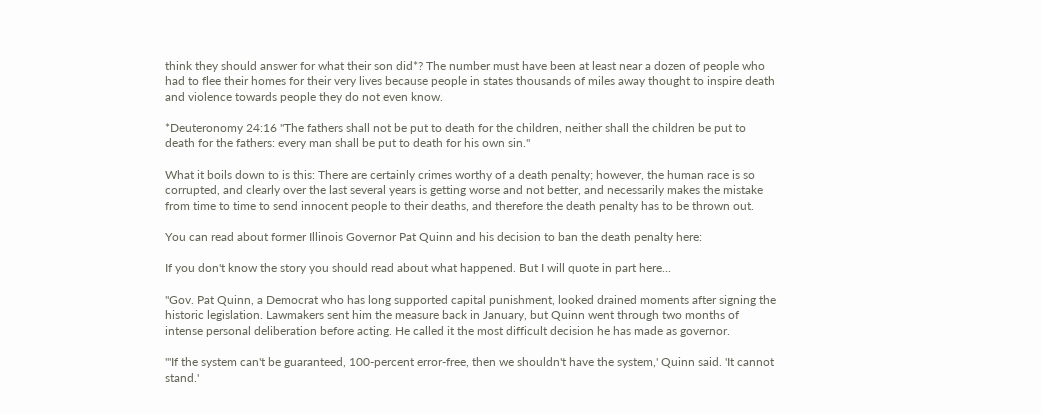think they should answer for what their son did*? The number must have been at least near a dozen of people who had to flee their homes for their very lives because people in states thousands of miles away thought to inspire death and violence towards people they do not even know.

*Deuteronomy 24:16 "The fathers shall not be put to death for the children, neither shall the children be put to death for the fathers: every man shall be put to death for his own sin."

What it boils down to is this: There are certainly crimes worthy of a death penalty; however, the human race is so corrupted, and clearly over the last several years is getting worse and not better, and necessarily makes the mistake from time to time to send innocent people to their deaths, and therefore the death penalty has to be thrown out.

You can read about former Illinois Governor Pat Quinn and his decision to ban the death penalty here:

If you don't know the story you should read about what happened. But I will quote in part here...

"Gov. Pat Quinn, a Democrat who has long supported capital punishment, looked drained moments after signing the historic legislation. Lawmakers sent him the measure back in January, but Quinn went through two months of intense personal deliberation before acting. He called it the most difficult decision he has made as governor.

"'If the system can't be guaranteed, 100-percent error-free, then we shouldn't have the system,' Quinn said. 'It cannot stand.'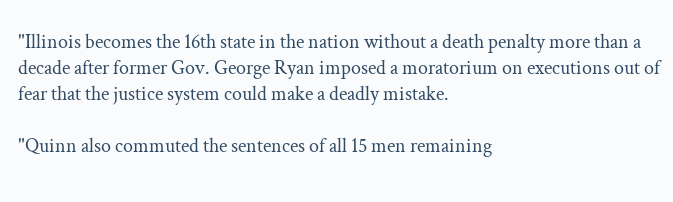"Illinois becomes the 16th state in the nation without a death penalty more than a decade after former Gov. George Ryan imposed a moratorium on executions out of fear that the justice system could make a deadly mistake.

"Quinn also commuted the sentences of all 15 men remaining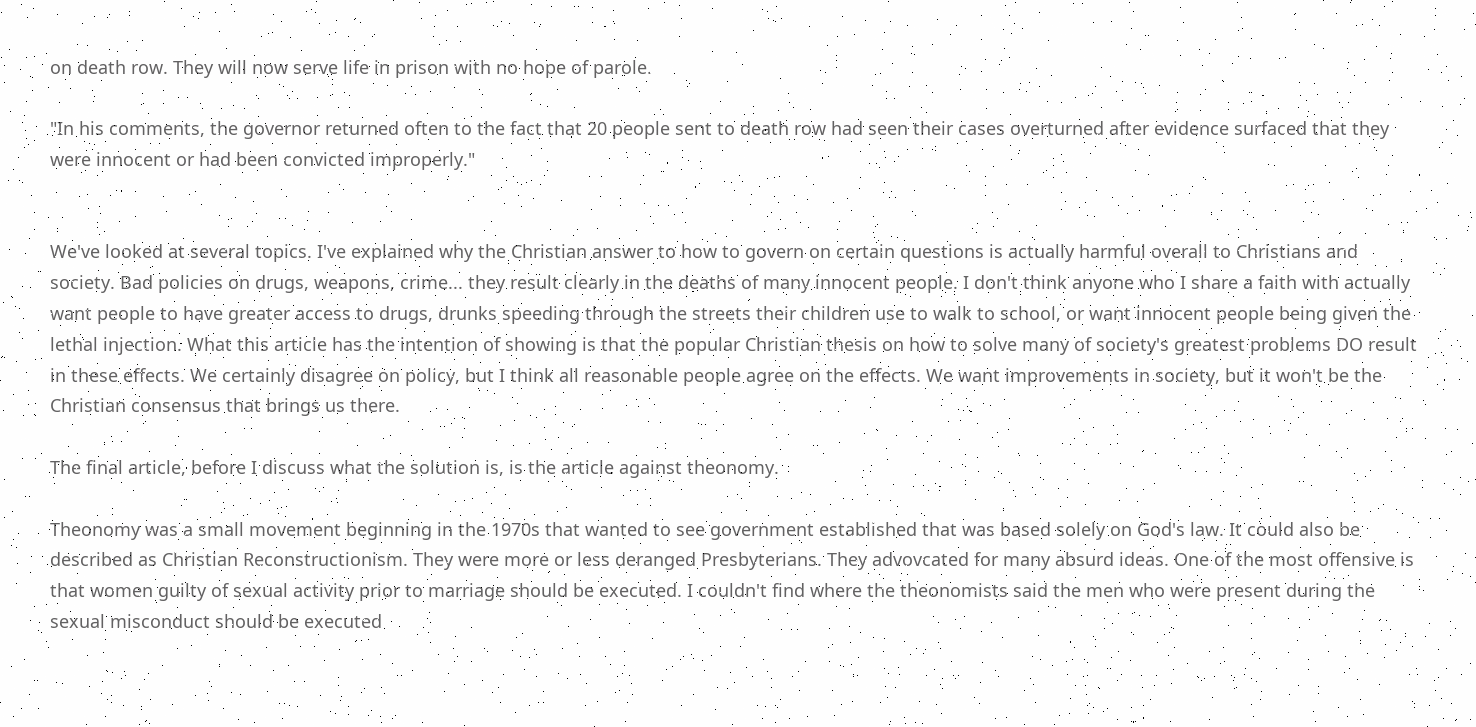on death row. They will now serve life in prison with no hope of parole.

"In his comments, the governor returned often to the fact that 20 people sent to death row had seen their cases overturned after evidence surfaced that they were innocent or had been convicted improperly."


We've looked at several topics. I've explained why the Christian answer to how to govern on certain questions is actually harmful overall to Christians and society. Bad policies on drugs, weapons, crime... they result clearly in the deaths of many innocent people. I don't think anyone who I share a faith with actually want people to have greater access to drugs, drunks speeding through the streets their children use to walk to school, or want innocent people being given the lethal injection. What this article has the intention of showing is that the popular Christian thesis on how to solve many of society's greatest problems DO result in these effects. We certainly disagree on policy, but I think all reasonable people agree on the effects. We want improvements in society, but it won't be the Christian consensus that brings us there.

The final article, before I discuss what the solution is, is the article against theonomy.

Theonomy was a small movement beginning in the 1970s that wanted to see government established that was based solely on God's law. It could also be described as Christian Reconstructionism. They were more or less deranged Presbyterians. They advovcated for many absurd ideas. One of the most offensive is that women guilty of sexual activity prior to marriage should be executed. I couldn't find where the theonomists said the men who were present during the sexual misconduct should be executed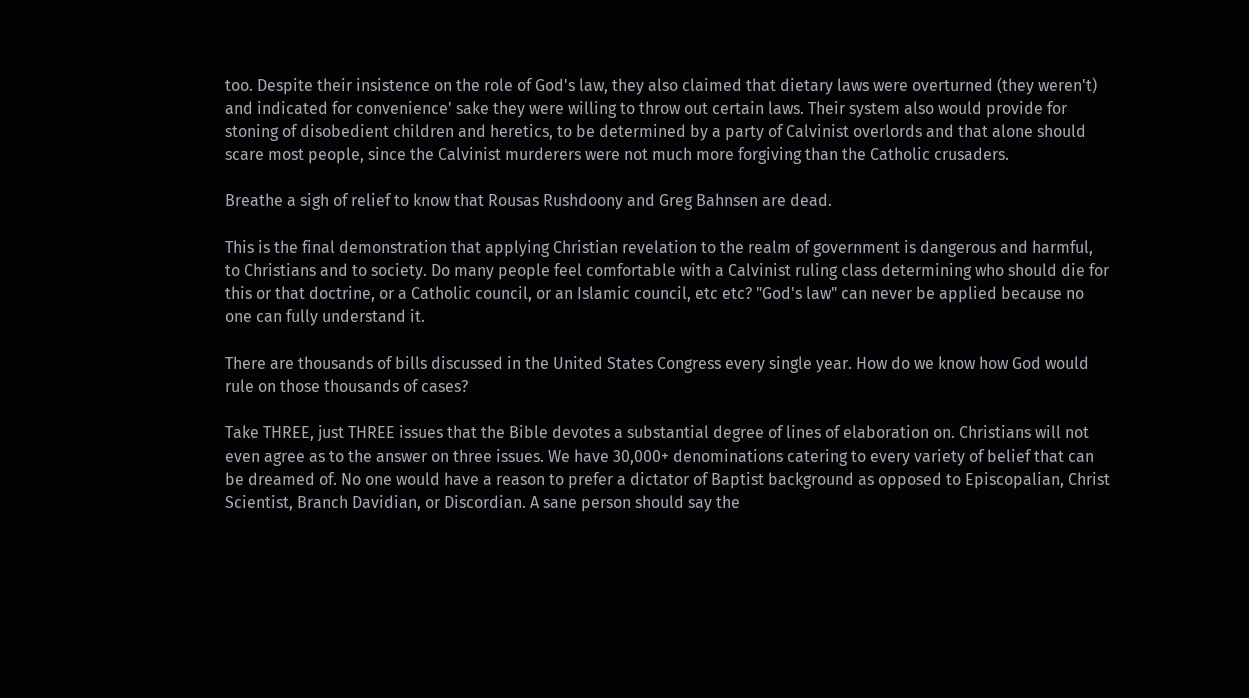too. Despite their insistence on the role of God's law, they also claimed that dietary laws were overturned (they weren't) and indicated for convenience' sake they were willing to throw out certain laws. Their system also would provide for stoning of disobedient children and heretics, to be determined by a party of Calvinist overlords and that alone should scare most people, since the Calvinist murderers were not much more forgiving than the Catholic crusaders.

Breathe a sigh of relief to know that Rousas Rushdoony and Greg Bahnsen are dead.

This is the final demonstration that applying Christian revelation to the realm of government is dangerous and harmful, to Christians and to society. Do many people feel comfortable with a Calvinist ruling class determining who should die for this or that doctrine, or a Catholic council, or an Islamic council, etc etc? "God's law" can never be applied because no one can fully understand it.

There are thousands of bills discussed in the United States Congress every single year. How do we know how God would rule on those thousands of cases?

Take THREE, just THREE issues that the Bible devotes a substantial degree of lines of elaboration on. Christians will not even agree as to the answer on three issues. We have 30,000+ denominations catering to every variety of belief that can be dreamed of. No one would have a reason to prefer a dictator of Baptist background as opposed to Episcopalian, Christ Scientist, Branch Davidian, or Discordian. A sane person should say the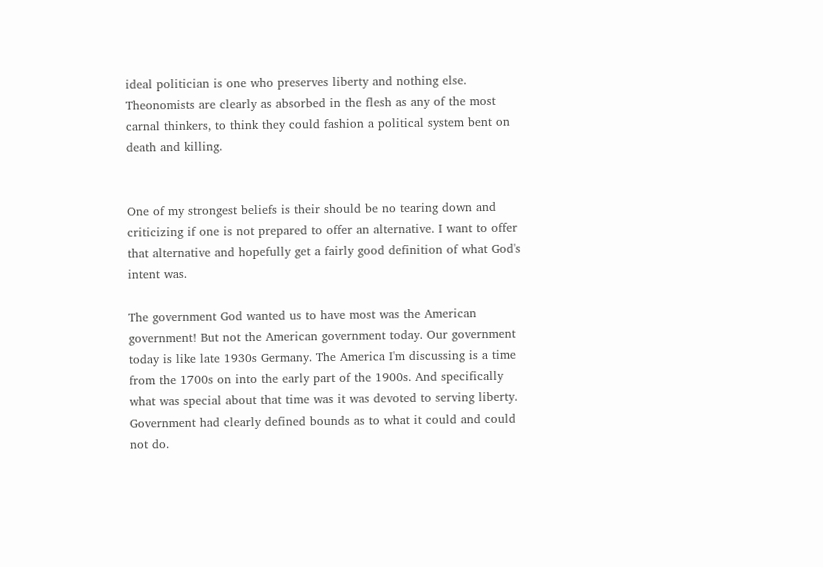ideal politician is one who preserves liberty and nothing else. Theonomists are clearly as absorbed in the flesh as any of the most carnal thinkers, to think they could fashion a political system bent on death and killing.


One of my strongest beliefs is their should be no tearing down and criticizing if one is not prepared to offer an alternative. I want to offer that alternative and hopefully get a fairly good definition of what God's intent was.

The government God wanted us to have most was the American government! But not the American government today. Our government today is like late 1930s Germany. The America I'm discussing is a time from the 1700s on into the early part of the 1900s. And specifically what was special about that time was it was devoted to serving liberty. Government had clearly defined bounds as to what it could and could not do.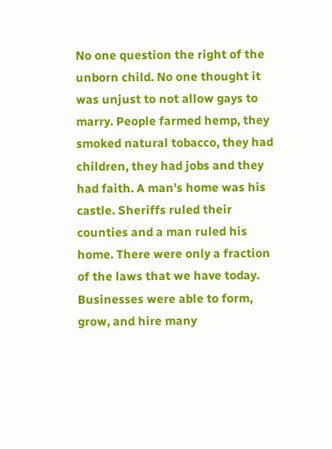No one question the right of the unborn child. No one thought it was unjust to not allow gays to marry. People farmed hemp, they smoked natural tobacco, they had children, they had jobs and they had faith. A man's home was his castle. Sheriffs ruled their counties and a man ruled his home. There were only a fraction of the laws that we have today. Businesses were able to form, grow, and hire many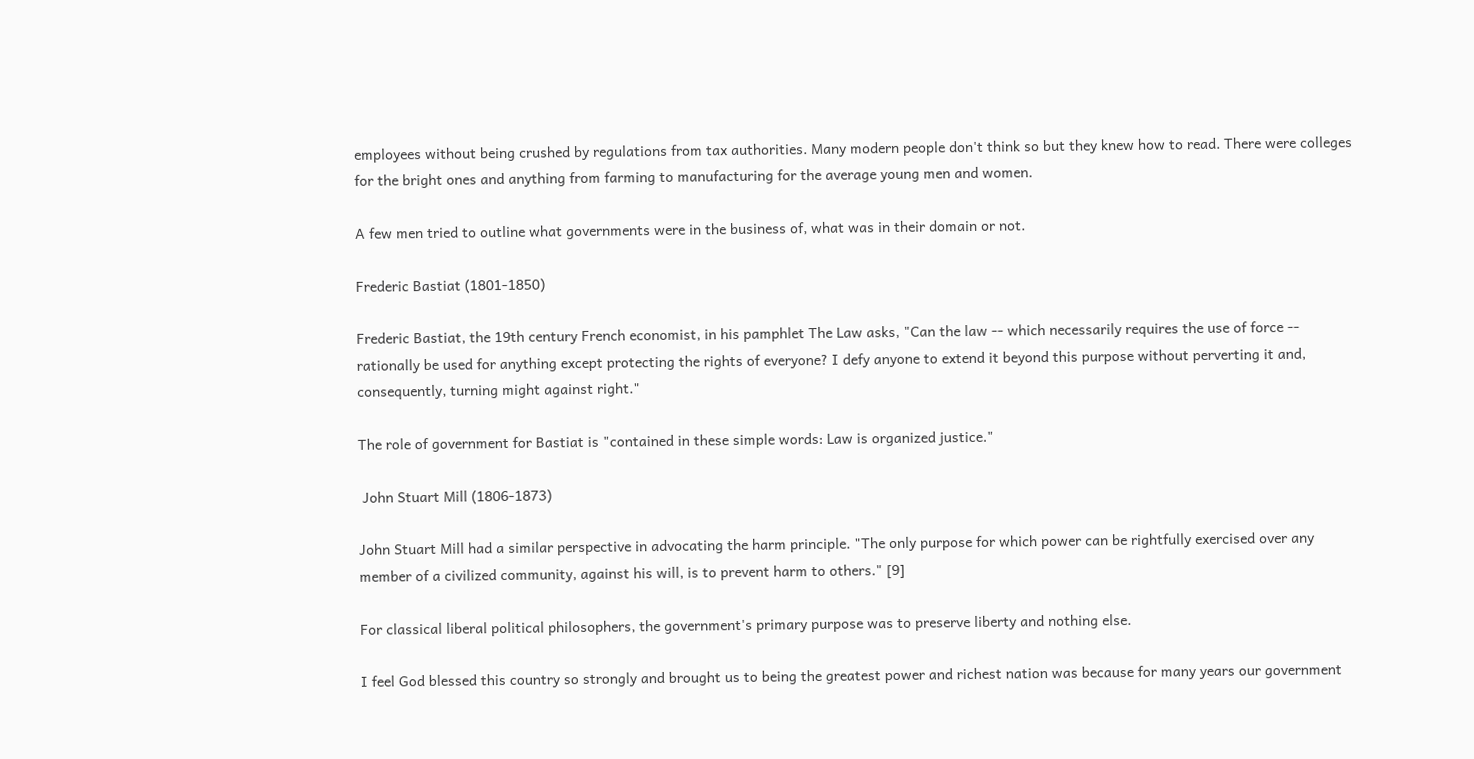employees without being crushed by regulations from tax authorities. Many modern people don't think so but they knew how to read. There were colleges for the bright ones and anything from farming to manufacturing for the average young men and women.

A few men tried to outline what governments were in the business of, what was in their domain or not.

Frederic Bastiat (1801-1850)

Frederic Bastiat, the 19th century French economist, in his pamphlet The Law asks, "Can the law -- which necessarily requires the use of force -- rationally be used for anything except protecting the rights of everyone? I defy anyone to extend it beyond this purpose without perverting it and, consequently, turning might against right."

The role of government for Bastiat is "contained in these simple words: Law is organized justice."

 John Stuart Mill (1806-1873)

John Stuart Mill had a similar perspective in advocating the harm principle. "The only purpose for which power can be rightfully exercised over any member of a civilized community, against his will, is to prevent harm to others." [9]

For classical liberal political philosophers, the government's primary purpose was to preserve liberty and nothing else.

I feel God blessed this country so strongly and brought us to being the greatest power and richest nation was because for many years our government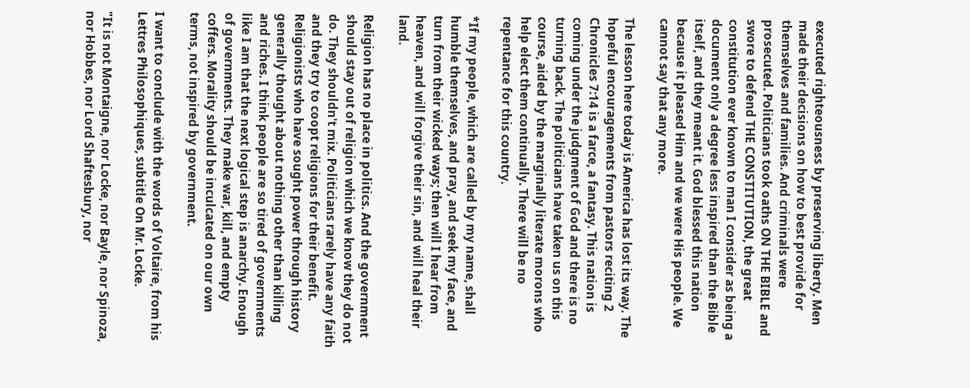executed righteousness by preserving liberty. Men made their decisions on how to best provide for themselves and families. And criminals were prosecuted. Politicians took oaths ON THE BIBLE and swore to defend THE CONSTITUTION, the great constitution ever known to man I consider as being a document only a degree less inspired than the Bible itself, and they meant it. God blessed this nation because it pleased Him and we were His people. We cannot say that any more.

The lesson here today is America has lost its way. The hopeful encouragements from pastors reciting 2 Chronicles 7:14 is a farce, a fantasy. This nation is coming under the judgment of God and there is no turning back. The politicians have taken us on this course, aided by the marginally literate morons who help elect them continually. There will be no repentance for this country.

*If my people, which are called by my name, shall humble themselves, and pray, and seek my face, and turn from their wicked ways; then will I hear from heaven, and will forgive their sin, and will heal their land.

Religion has no place in politics. And the government should stay out of religion which we know they do not do. They shouldn't mix. Politicians rarely have any faith and they try to coopt religions for their benefit. Religionists who have sought power through history generally thought about nothing other than killing and riches. I think people are so tired of governments like I am that the next logical step is anarchy. Enough of governments. They make war, kill, and empty coffers. Morality should be inculcated on our own terms, not inspired by government.

I want to conclude with the words of Voltaire, from his Lettres Philosophiques, subtitle On Mr. Locke.

"It is not Montaigne, nor Locke, nor Bayle, nor Spinoza, nor Hobbes, nor Lord Shaftesbury, nor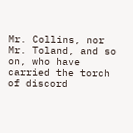Mr. Collins, nor Mr. Toland, and so on, who have carried the torch of discord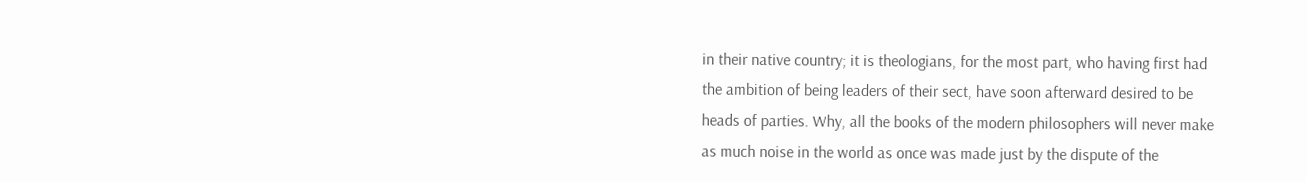in their native country; it is theologians, for the most part, who having first had the ambition of being leaders of their sect, have soon afterward desired to be heads of parties. Why, all the books of the modern philosophers will never make as much noise in the world as once was made just by the dispute of the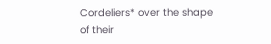Cordeliers* over the shape of their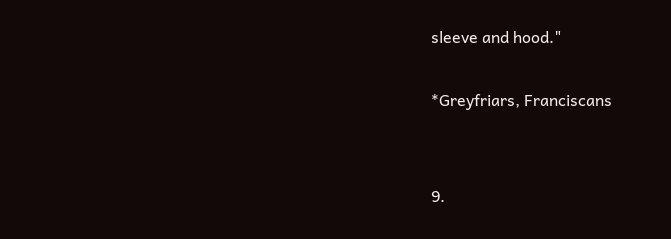sleeve and hood."

*Greyfriars, Franciscans


9.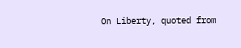On Liberty, quoted from